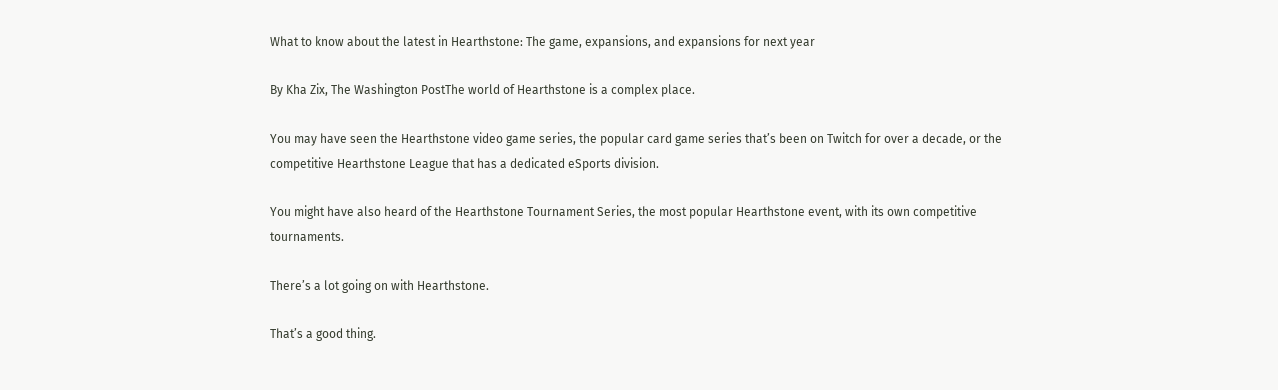What to know about the latest in Hearthstone: The game, expansions, and expansions for next year

By Kha Zix, The Washington PostThe world of Hearthstone is a complex place.

You may have seen the Hearthstone video game series, the popular card game series that’s been on Twitch for over a decade, or the competitive Hearthstone League that has a dedicated eSports division.

You might have also heard of the Hearthstone Tournament Series, the most popular Hearthstone event, with its own competitive tournaments.

There’s a lot going on with Hearthstone.

That’s a good thing.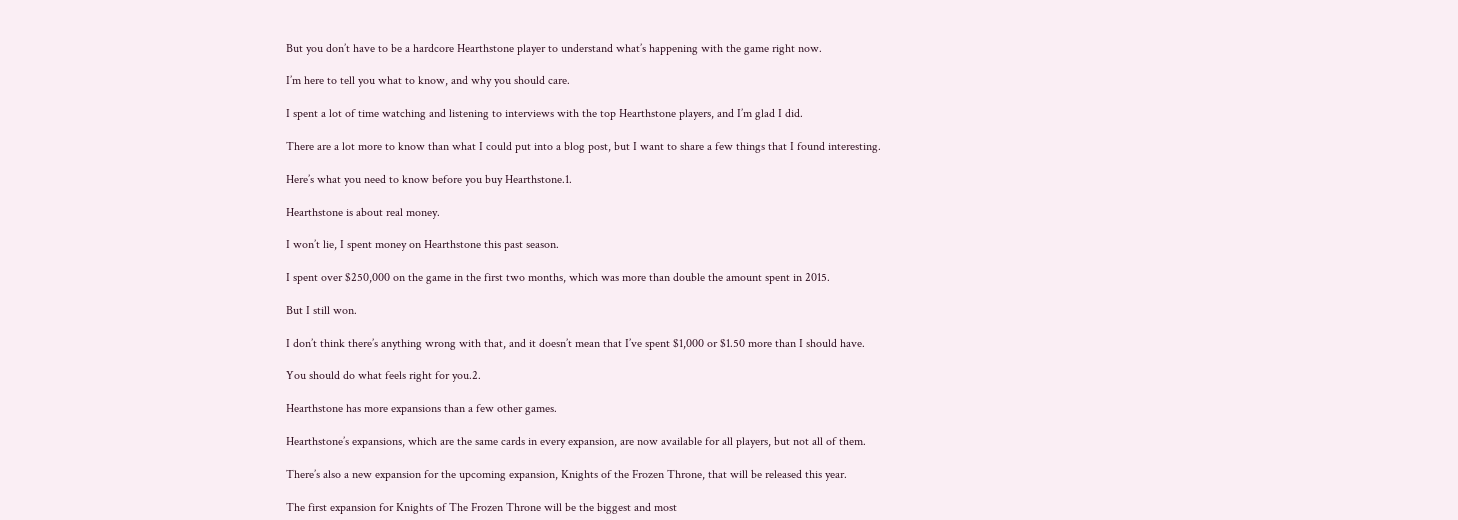But you don’t have to be a hardcore Hearthstone player to understand what’s happening with the game right now.

I’m here to tell you what to know, and why you should care.

I spent a lot of time watching and listening to interviews with the top Hearthstone players, and I’m glad I did.

There are a lot more to know than what I could put into a blog post, but I want to share a few things that I found interesting.

Here’s what you need to know before you buy Hearthstone.1.

Hearthstone is about real money.

I won’t lie, I spent money on Hearthstone this past season.

I spent over $250,000 on the game in the first two months, which was more than double the amount spent in 2015.

But I still won.

I don’t think there’s anything wrong with that, and it doesn’t mean that I’ve spent $1,000 or $1.50 more than I should have.

You should do what feels right for you.2.

Hearthstone has more expansions than a few other games.

Hearthstone’s expansions, which are the same cards in every expansion, are now available for all players, but not all of them.

There’s also a new expansion for the upcoming expansion, Knights of the Frozen Throne, that will be released this year.

The first expansion for Knights of The Frozen Throne will be the biggest and most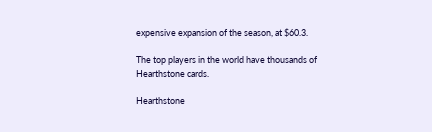expensive expansion of the season, at $60.3.

The top players in the world have thousands of Hearthstone cards.

Hearthstone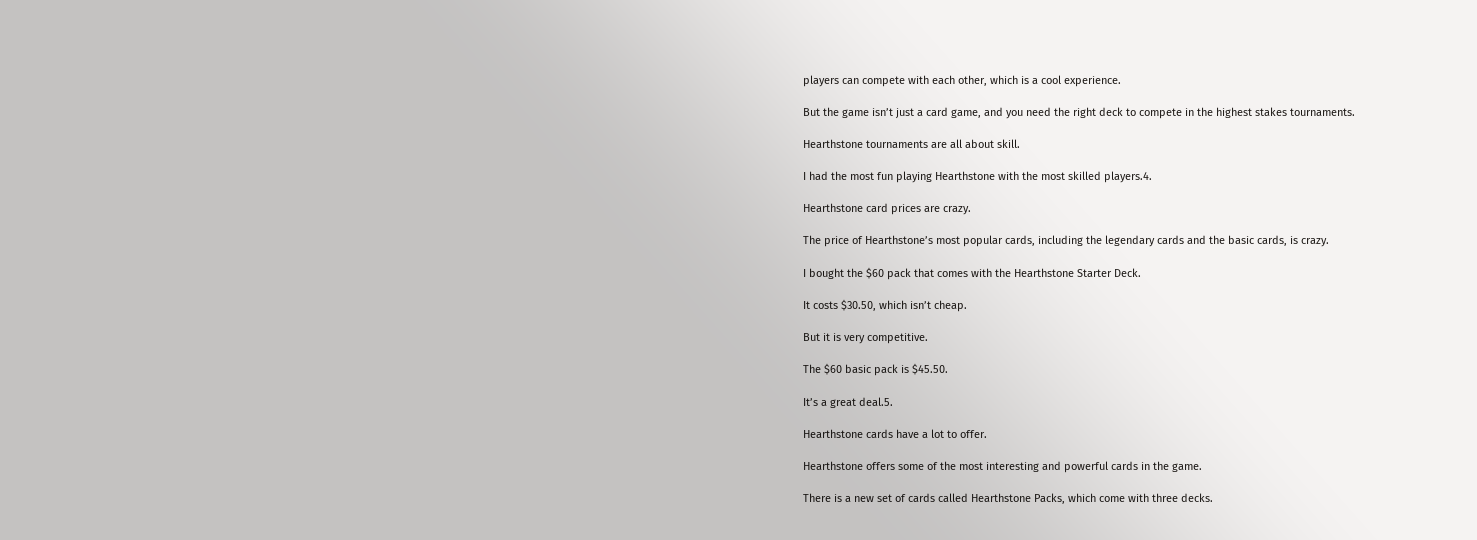players can compete with each other, which is a cool experience.

But the game isn’t just a card game, and you need the right deck to compete in the highest stakes tournaments.

Hearthstone tournaments are all about skill.

I had the most fun playing Hearthstone with the most skilled players.4.

Hearthstone card prices are crazy.

The price of Hearthstone’s most popular cards, including the legendary cards and the basic cards, is crazy.

I bought the $60 pack that comes with the Hearthstone Starter Deck.

It costs $30.50, which isn’t cheap.

But it is very competitive.

The $60 basic pack is $45.50.

It’s a great deal.5.

Hearthstone cards have a lot to offer.

Hearthstone offers some of the most interesting and powerful cards in the game.

There is a new set of cards called Hearthstone Packs, which come with three decks.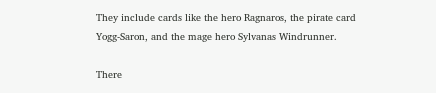They include cards like the hero Ragnaros, the pirate card Yogg-Saron, and the mage hero Sylvanas Windrunner.

There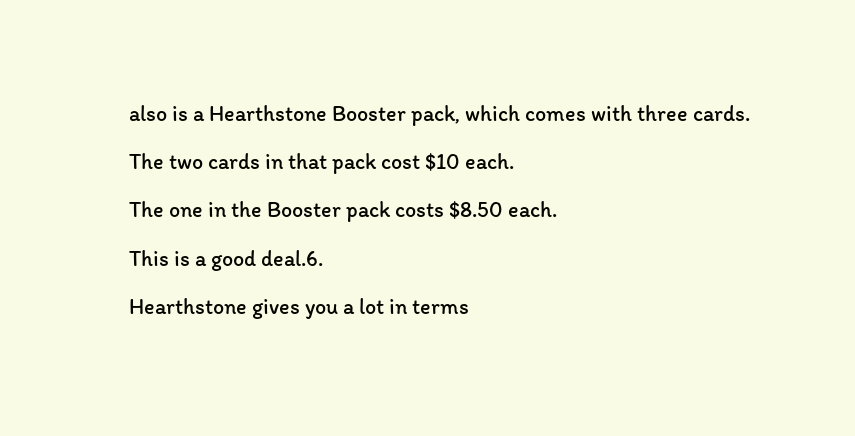also is a Hearthstone Booster pack, which comes with three cards.

The two cards in that pack cost $10 each.

The one in the Booster pack costs $8.50 each.

This is a good deal.6.

Hearthstone gives you a lot in terms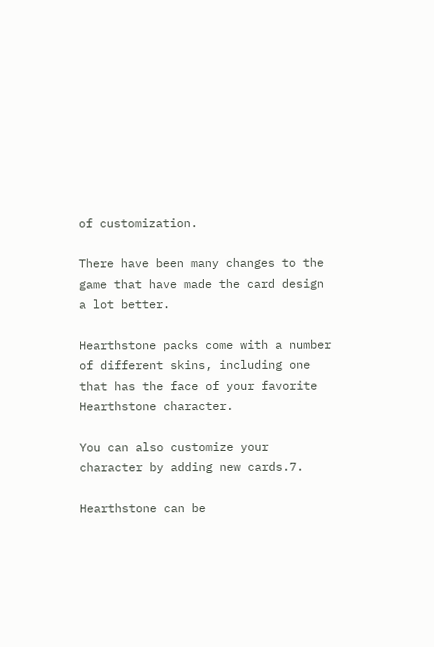of customization.

There have been many changes to the game that have made the card design a lot better.

Hearthstone packs come with a number of different skins, including one that has the face of your favorite Hearthstone character.

You can also customize your character by adding new cards.7.

Hearthstone can be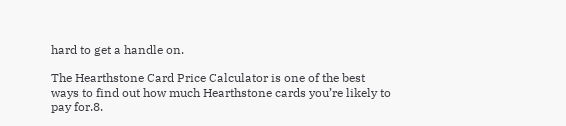hard to get a handle on.

The Hearthstone Card Price Calculator is one of the best ways to find out how much Hearthstone cards you’re likely to pay for.8.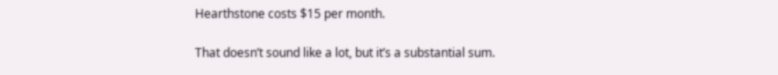Hearthstone costs $15 per month.

That doesn’t sound like a lot, but it’s a substantial sum.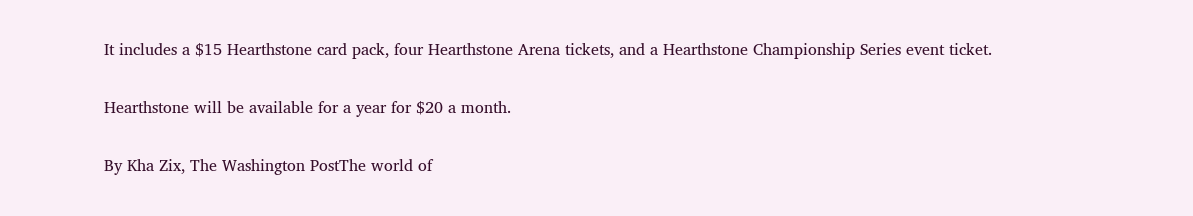It includes a $15 Hearthstone card pack, four Hearthstone Arena tickets, and a Hearthstone Championship Series event ticket.

Hearthstone will be available for a year for $20 a month.

By Kha Zix, The Washington PostThe world of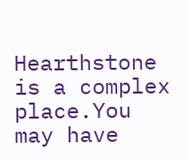Hearthstone is a complex place.You may have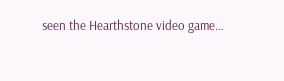seen the Hearthstone video game…